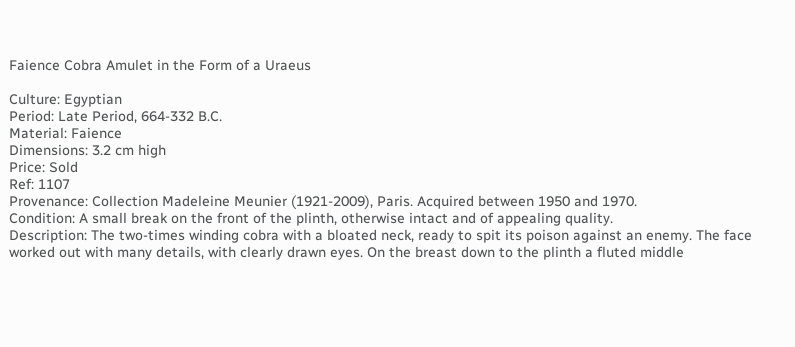Faience Cobra Amulet in the Form of a Uraeus

Culture: Egyptian
Period: Late Period, 664-332 B.C.
Material: Faience
Dimensions: 3.2 cm high
Price: Sold
Ref: 1107
Provenance: Collection Madeleine Meunier (1921-2009), Paris. Acquired between 1950 and 1970.
Condition: A small break on the front of the plinth, otherwise intact and of appealing quality.
Description: The two-times winding cobra with a bloated neck, ready to spit its poison against an enemy. The face worked out with many details, with clearly drawn eyes. On the breast down to the plinth a fluted middle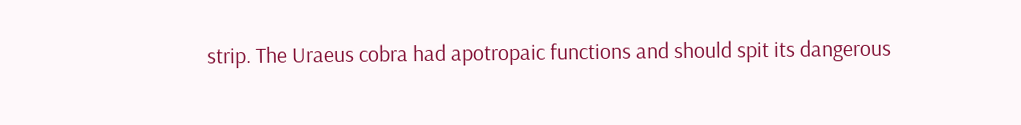strip. The Uraeus cobra had apotropaic functions and should spit its dangerous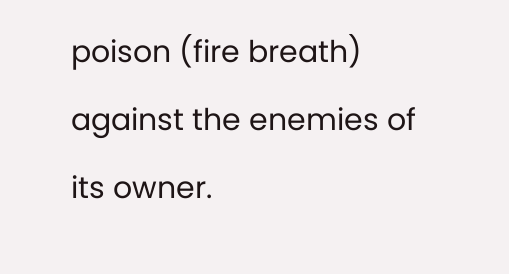poison (fire breath) against the enemies of its owner.